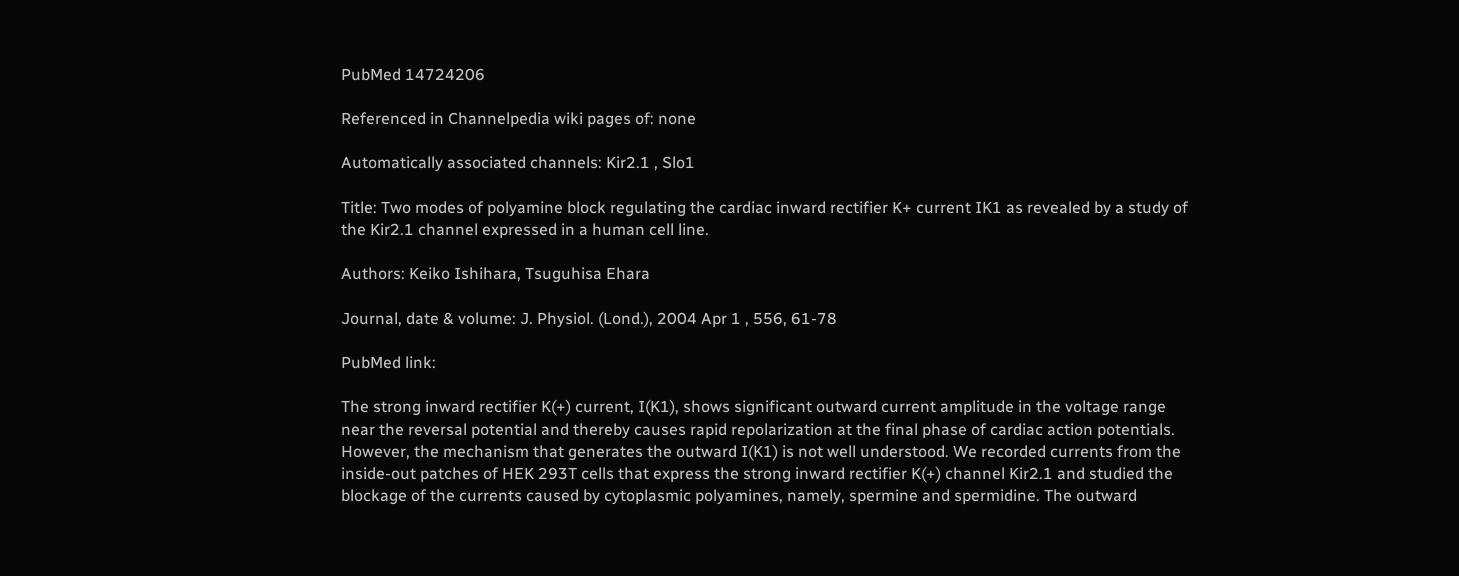PubMed 14724206

Referenced in Channelpedia wiki pages of: none

Automatically associated channels: Kir2.1 , Slo1

Title: Two modes of polyamine block regulating the cardiac inward rectifier K+ current IK1 as revealed by a study of the Kir2.1 channel expressed in a human cell line.

Authors: Keiko Ishihara, Tsuguhisa Ehara

Journal, date & volume: J. Physiol. (Lond.), 2004 Apr 1 , 556, 61-78

PubMed link:

The strong inward rectifier K(+) current, I(K1), shows significant outward current amplitude in the voltage range near the reversal potential and thereby causes rapid repolarization at the final phase of cardiac action potentials. However, the mechanism that generates the outward I(K1) is not well understood. We recorded currents from the inside-out patches of HEK 293T cells that express the strong inward rectifier K(+) channel Kir2.1 and studied the blockage of the currents caused by cytoplasmic polyamines, namely, spermine and spermidine. The outward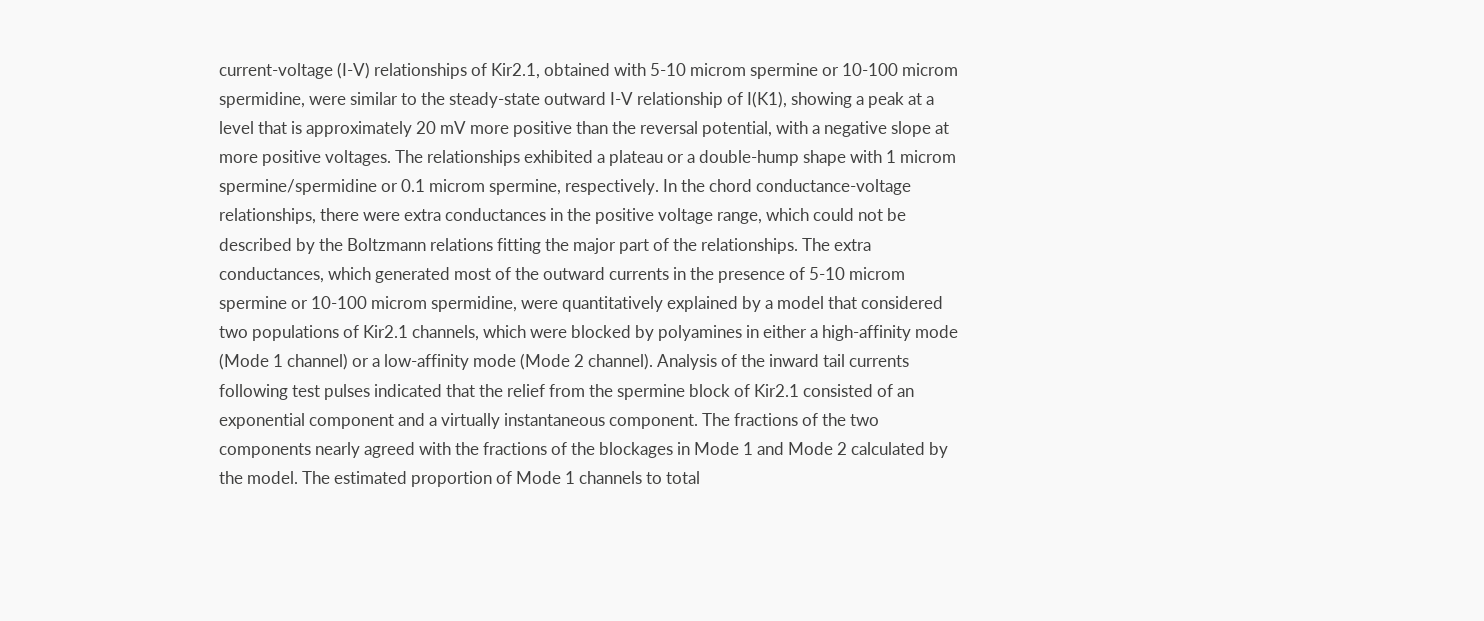current-voltage (I-V) relationships of Kir2.1, obtained with 5-10 microm spermine or 10-100 microm spermidine, were similar to the steady-state outward I-V relationship of I(K1), showing a peak at a level that is approximately 20 mV more positive than the reversal potential, with a negative slope at more positive voltages. The relationships exhibited a plateau or a double-hump shape with 1 microm spermine/spermidine or 0.1 microm spermine, respectively. In the chord conductance-voltage relationships, there were extra conductances in the positive voltage range, which could not be described by the Boltzmann relations fitting the major part of the relationships. The extra conductances, which generated most of the outward currents in the presence of 5-10 microm spermine or 10-100 microm spermidine, were quantitatively explained by a model that considered two populations of Kir2.1 channels, which were blocked by polyamines in either a high-affinity mode (Mode 1 channel) or a low-affinity mode (Mode 2 channel). Analysis of the inward tail currents following test pulses indicated that the relief from the spermine block of Kir2.1 consisted of an exponential component and a virtually instantaneous component. The fractions of the two components nearly agreed with the fractions of the blockages in Mode 1 and Mode 2 calculated by the model. The estimated proportion of Mode 1 channels to total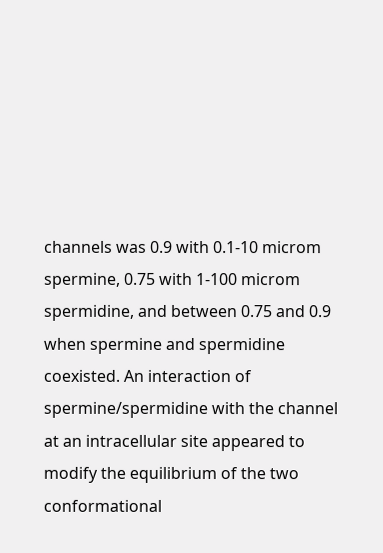channels was 0.9 with 0.1-10 microm spermine, 0.75 with 1-100 microm spermidine, and between 0.75 and 0.9 when spermine and spermidine coexisted. An interaction of spermine/spermidine with the channel at an intracellular site appeared to modify the equilibrium of the two conformational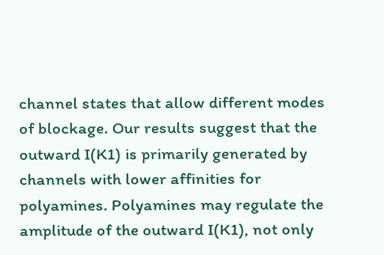channel states that allow different modes of blockage. Our results suggest that the outward I(K1) is primarily generated by channels with lower affinities for polyamines. Polyamines may regulate the amplitude of the outward I(K1), not only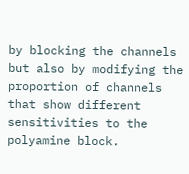by blocking the channels but also by modifying the proportion of channels that show different sensitivities to the polyamine block.